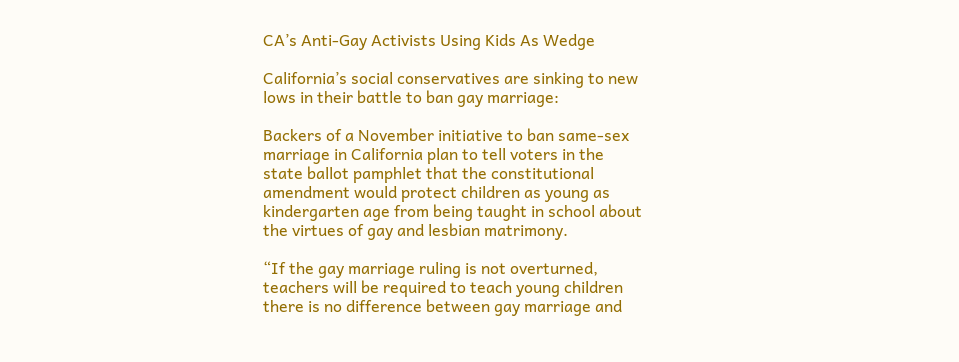CA’s Anti-Gay Activists Using Kids As Wedge

California’s social conservatives are sinking to new lows in their battle to ban gay marriage:

Backers of a November initiative to ban same-sex marriage in California plan to tell voters in the state ballot pamphlet that the constitutional amendment would protect children as young as kindergarten age from being taught in school about the virtues of gay and lesbian matrimony.

“If the gay marriage ruling is not overturned, teachers will be required to teach young children there is no difference between gay marriage and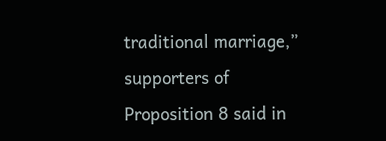traditional marriage,” supporters of Proposition 8 said in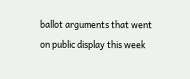ballot arguments that went on public display this week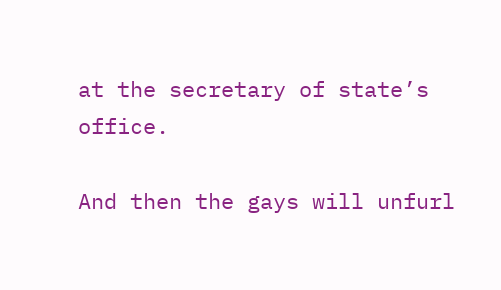at the secretary of state’s office.

And then the gays will unfurl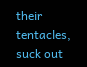their tentacles, suck out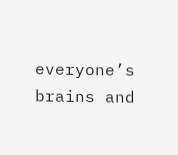everyone’s brains and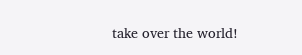take over the world!